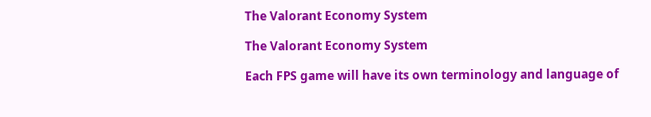The Valorant Economy System

The Valorant Economy System

Each FPS game will have its own terminology and language of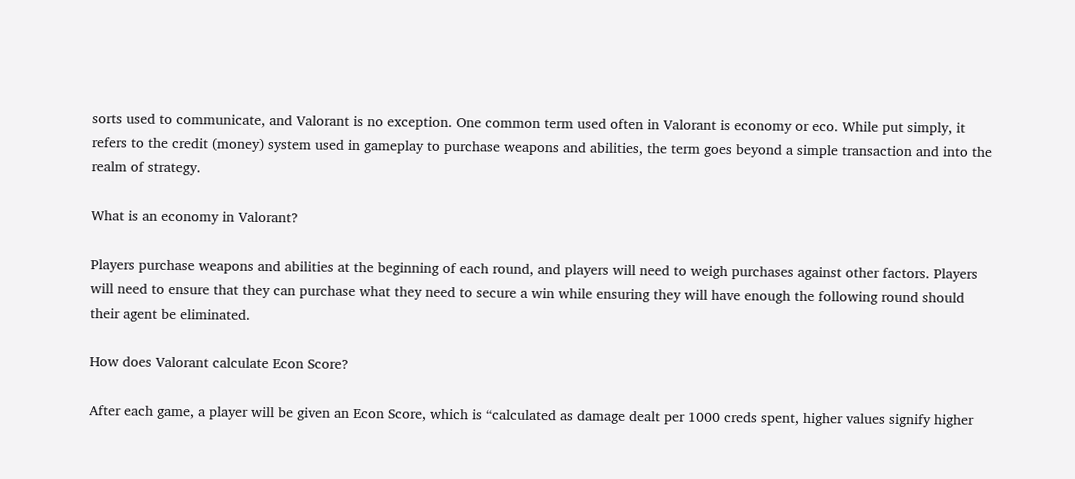sorts used to communicate, and Valorant is no exception. One common term used often in Valorant is economy or eco. While put simply, it refers to the credit (money) system used in gameplay to purchase weapons and abilities, the term goes beyond a simple transaction and into the realm of strategy.

What is an economy in Valorant?

Players purchase weapons and abilities at the beginning of each round, and players will need to weigh purchases against other factors. Players will need to ensure that they can purchase what they need to secure a win while ensuring they will have enough the following round should their agent be eliminated.

How does Valorant calculate Econ Score?

After each game, a player will be given an Econ Score, which is “calculated as damage dealt per 1000 creds spent, higher values signify higher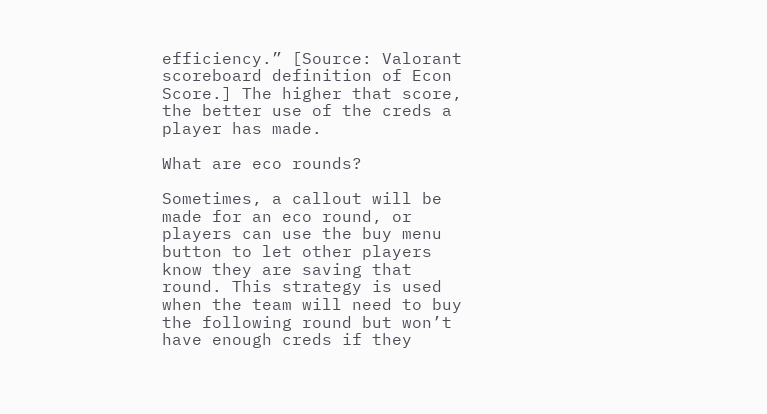efficiency.” [Source: Valorant scoreboard definition of Econ Score.] The higher that score, the better use of the creds a player has made.

What are eco rounds?

Sometimes, a callout will be made for an eco round, or players can use the buy menu button to let other players know they are saving that round. This strategy is used when the team will need to buy the following round but won’t have enough creds if they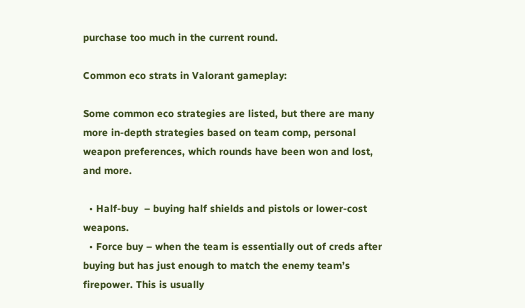purchase too much in the current round.

Common eco strats in Valorant gameplay:

Some common eco strategies are listed, but there are many more in-depth strategies based on team comp, personal weapon preferences, which rounds have been won and lost, and more.

  • Half-buy  – buying half shields and pistols or lower-cost weapons.
  • Force buy – when the team is essentially out of creds after buying but has just enough to match the enemy team’s firepower. This is usually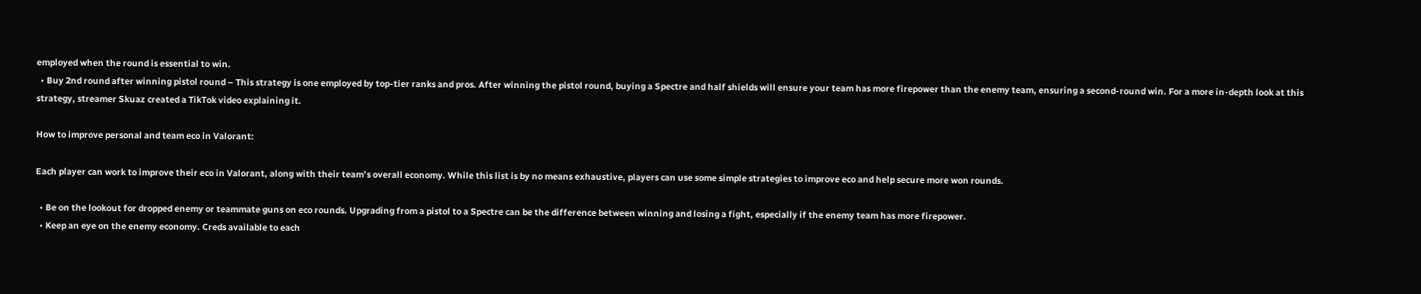employed when the round is essential to win.
  • Buy 2nd round after winning pistol round – This strategy is one employed by top-tier ranks and pros. After winning the pistol round, buying a Spectre and half shields will ensure your team has more firepower than the enemy team, ensuring a second-round win. For a more in-depth look at this strategy, streamer Skuaz created a TikTok video explaining it.

How to improve personal and team eco in Valorant:

Each player can work to improve their eco in Valorant, along with their team’s overall economy. While this list is by no means exhaustive, players can use some simple strategies to improve eco and help secure more won rounds.

  • Be on the lookout for dropped enemy or teammate guns on eco rounds. Upgrading from a pistol to a Spectre can be the difference between winning and losing a fight, especially if the enemy team has more firepower.
  • Keep an eye on the enemy economy. Creds available to each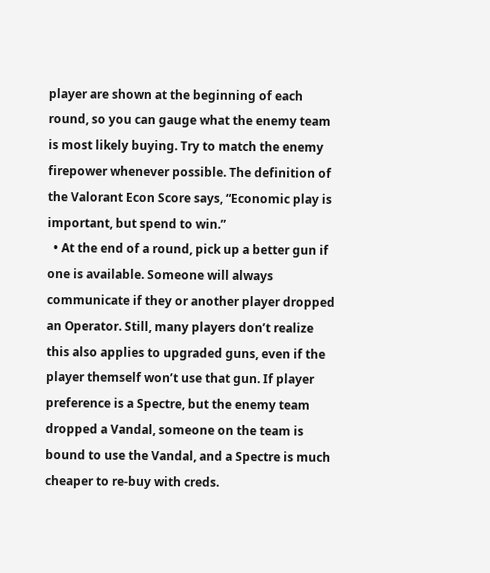player are shown at the beginning of each round, so you can gauge what the enemy team is most likely buying. Try to match the enemy firepower whenever possible. The definition of the Valorant Econ Score says, “Economic play is important, but spend to win.”
  • At the end of a round, pick up a better gun if one is available. Someone will always communicate if they or another player dropped an Operator. Still, many players don’t realize this also applies to upgraded guns, even if the player themself won’t use that gun. If player preference is a Spectre, but the enemy team dropped a Vandal, someone on the team is bound to use the Vandal, and a Spectre is much cheaper to re-buy with creds.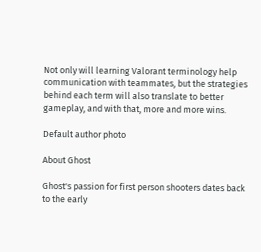Not only will learning Valorant terminology help communication with teammates, but the strategies behind each term will also translate to better gameplay, and with that, more and more wins.

Default author photo

About Ghost

Ghost's passion for first person shooters dates back to the early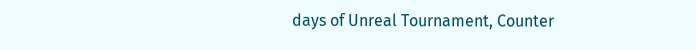days of Unreal Tournament, Counter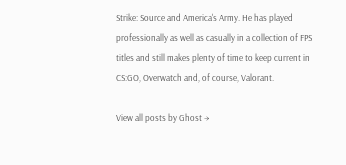Strike: Source and America's Army. He has played professionally as well as casually in a collection of FPS titles and still makes plenty of time to keep current in CS:GO, Overwatch and, of course, Valorant.

View all posts by Ghost →